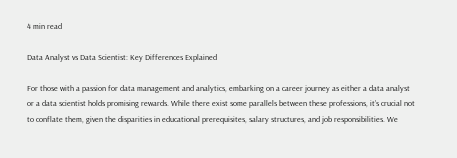4 min read

Data Analyst vs Data Scientist: Key Differences Explained

For those with a passion for data management and analytics, embarking on a career journey as either a data analyst or a data scientist holds promising rewards. While there exist some parallels between these professions, it’s crucial not to conflate them, given the disparities in educational prerequisites, salary structures, and job responsibilities. We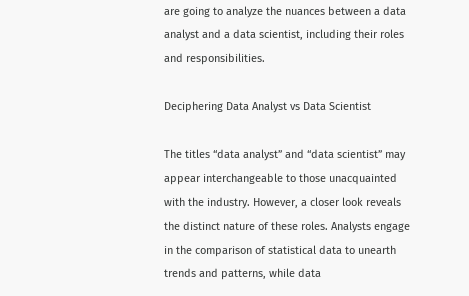are going to analyze the nuances between a data analyst and a data scientist, including their roles and responsibilities.

Deciphering Data Analyst vs Data Scientist

The titles “data analyst” and “data scientist” may appear interchangeable to those unacquainted with the industry. However, a closer look reveals the distinct nature of these roles. Analysts engage in the comparison of statistical data to unearth trends and patterns, while data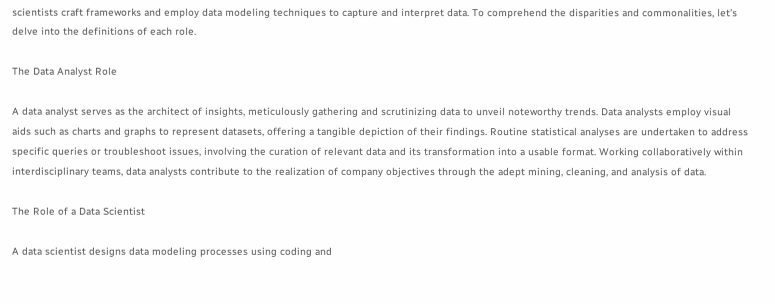scientists craft frameworks and employ data modeling techniques to capture and interpret data. To comprehend the disparities and commonalities, let’s delve into the definitions of each role.

The Data Analyst Role

A data analyst serves as the architect of insights, meticulously gathering and scrutinizing data to unveil noteworthy trends. Data analysts employ visual aids such as charts and graphs to represent datasets, offering a tangible depiction of their findings. Routine statistical analyses are undertaken to address specific queries or troubleshoot issues, involving the curation of relevant data and its transformation into a usable format. Working collaboratively within interdisciplinary teams, data analysts contribute to the realization of company objectives through the adept mining, cleaning, and analysis of data.

The Role of a Data Scientist

A data scientist designs data modeling processes using coding and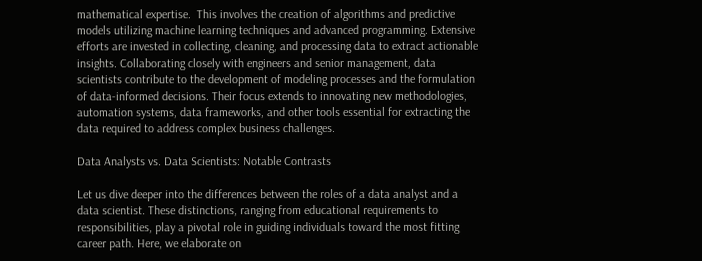mathematical expertise.  This involves the creation of algorithms and predictive models utilizing machine learning techniques and advanced programming. Extensive efforts are invested in collecting, cleaning, and processing data to extract actionable insights. Collaborating closely with engineers and senior management, data scientists contribute to the development of modeling processes and the formulation of data-informed decisions. Their focus extends to innovating new methodologies, automation systems, data frameworks, and other tools essential for extracting the data required to address complex business challenges.

Data Analysts vs. Data Scientists: Notable Contrasts

Let us dive deeper into the differences between the roles of a data analyst and a data scientist. These distinctions, ranging from educational requirements to responsibilities, play a pivotal role in guiding individuals toward the most fitting career path. Here, we elaborate on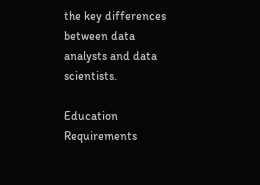the key differences between data analysts and data scientists.

Education Requirements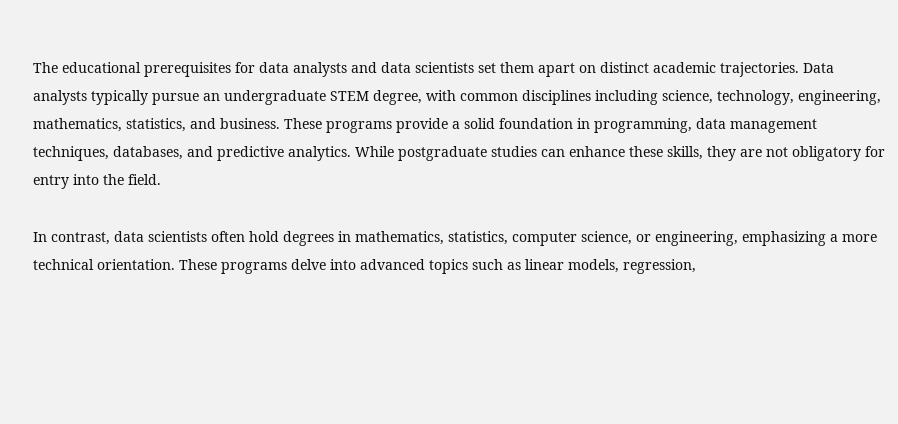The educational prerequisites for data analysts and data scientists set them apart on distinct academic trajectories. Data analysts typically pursue an undergraduate STEM degree, with common disciplines including science, technology, engineering, mathematics, statistics, and business. These programs provide a solid foundation in programming, data management techniques, databases, and predictive analytics. While postgraduate studies can enhance these skills, they are not obligatory for entry into the field.

In contrast, data scientists often hold degrees in mathematics, statistics, computer science, or engineering, emphasizing a more technical orientation. These programs delve into advanced topics such as linear models, regression,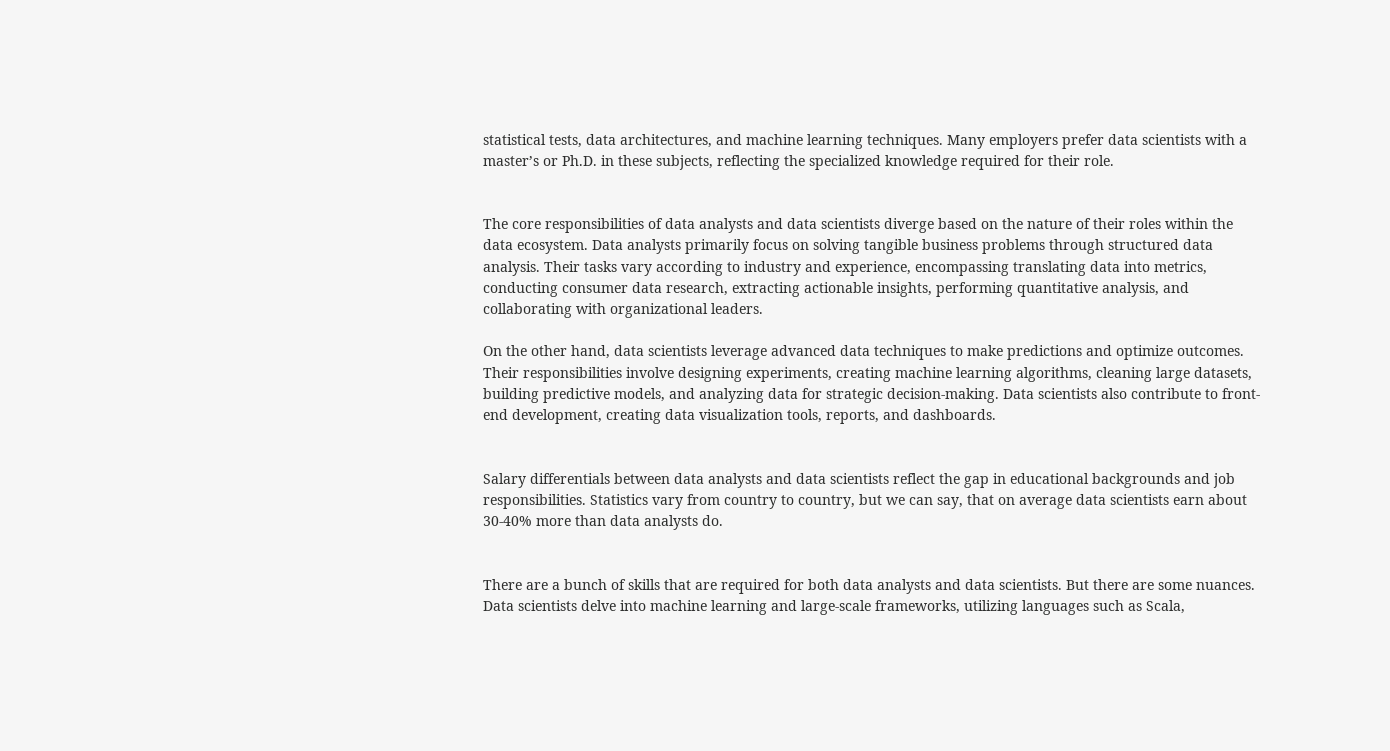statistical tests, data architectures, and machine learning techniques. Many employers prefer data scientists with a master’s or Ph.D. in these subjects, reflecting the specialized knowledge required for their role.


The core responsibilities of data analysts and data scientists diverge based on the nature of their roles within the data ecosystem. Data analysts primarily focus on solving tangible business problems through structured data analysis. Their tasks vary according to industry and experience, encompassing translating data into metrics, conducting consumer data research, extracting actionable insights, performing quantitative analysis, and collaborating with organizational leaders.

On the other hand, data scientists leverage advanced data techniques to make predictions and optimize outcomes. Their responsibilities involve designing experiments, creating machine learning algorithms, cleaning large datasets, building predictive models, and analyzing data for strategic decision-making. Data scientists also contribute to front-end development, creating data visualization tools, reports, and dashboards.


Salary differentials between data analysts and data scientists reflect the gap in educational backgrounds and job responsibilities. Statistics vary from country to country, but we can say, that on average data scientists earn about 30-40% more than data analysts do.


There are a bunch of skills that are required for both data analysts and data scientists. But there are some nuances. Data scientists delve into machine learning and large-scale frameworks, utilizing languages such as Scala,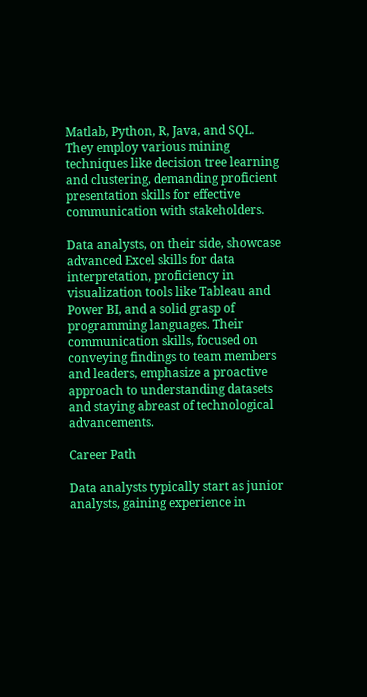Matlab, Python, R, Java, and SQL. They employ various mining techniques like decision tree learning and clustering, demanding proficient presentation skills for effective communication with stakeholders.

Data analysts, on their side, showcase advanced Excel skills for data interpretation, proficiency in visualization tools like Tableau and Power BI, and a solid grasp of programming languages. Their communication skills, focused on conveying findings to team members and leaders, emphasize a proactive approach to understanding datasets and staying abreast of technological advancements.

Career Path

Data analysts typically start as junior analysts, gaining experience in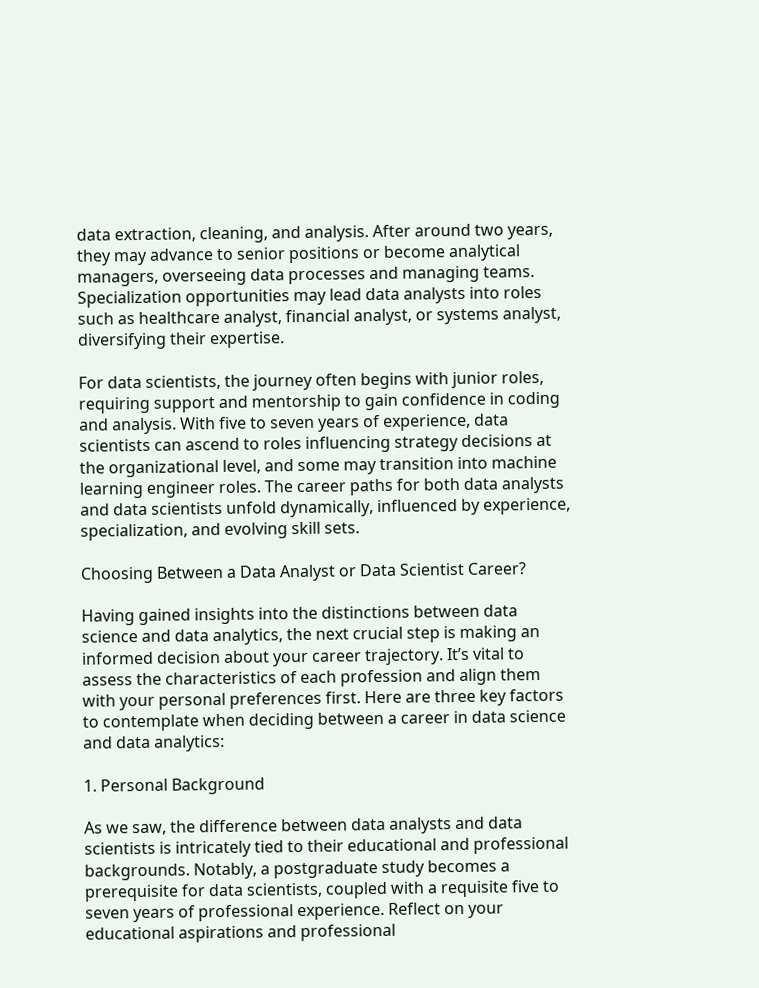data extraction, cleaning, and analysis. After around two years, they may advance to senior positions or become analytical managers, overseeing data processes and managing teams. Specialization opportunities may lead data analysts into roles such as healthcare analyst, financial analyst, or systems analyst, diversifying their expertise.

For data scientists, the journey often begins with junior roles, requiring support and mentorship to gain confidence in coding and analysis. With five to seven years of experience, data scientists can ascend to roles influencing strategy decisions at the organizational level, and some may transition into machine learning engineer roles. The career paths for both data analysts and data scientists unfold dynamically, influenced by experience, specialization, and evolving skill sets.

Choosing Between a Data Analyst or Data Scientist Career?

Having gained insights into the distinctions between data science and data analytics, the next crucial step is making an informed decision about your career trajectory. It’s vital to assess the characteristics of each profession and align them with your personal preferences first. Here are three key factors to contemplate when deciding between a career in data science and data analytics:

1. Personal Background

As we saw, the difference between data analysts and data scientists is intricately tied to their educational and professional backgrounds. Notably, a postgraduate study becomes a prerequisite for data scientists, coupled with a requisite five to seven years of professional experience. Reflect on your educational aspirations and professional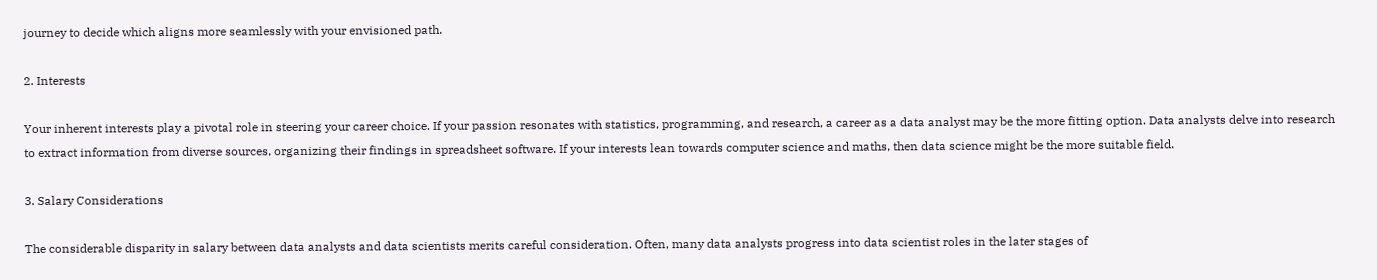journey to decide which aligns more seamlessly with your envisioned path.

2. Interests

Your inherent interests play a pivotal role in steering your career choice. If your passion resonates with statistics, programming, and research, a career as a data analyst may be the more fitting option. Data analysts delve into research to extract information from diverse sources, organizing their findings in spreadsheet software. If your interests lean towards computer science and maths, then data science might be the more suitable field.

3. Salary Considerations

The considerable disparity in salary between data analysts and data scientists merits careful consideration. Often, many data analysts progress into data scientist roles in the later stages of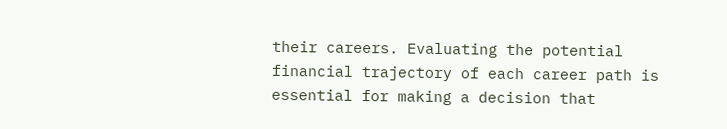their careers. Evaluating the potential financial trajectory of each career path is essential for making a decision that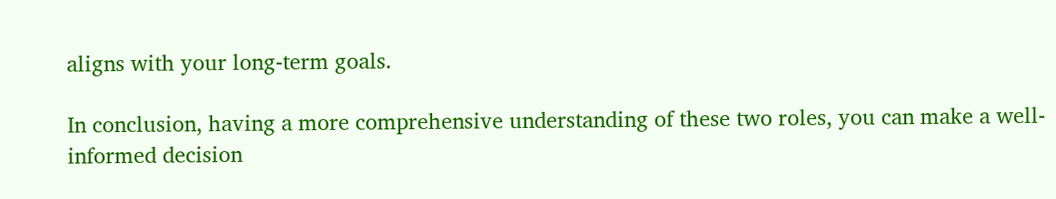aligns with your long-term goals.

In conclusion, having a more comprehensive understanding of these two roles, you can make a well-informed decision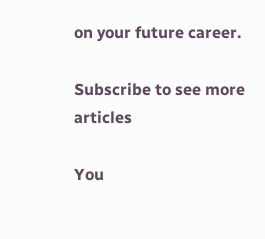on your future career.

Subscribe to see more articles

You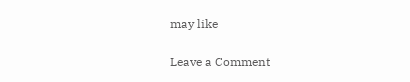may like

Leave a Comment